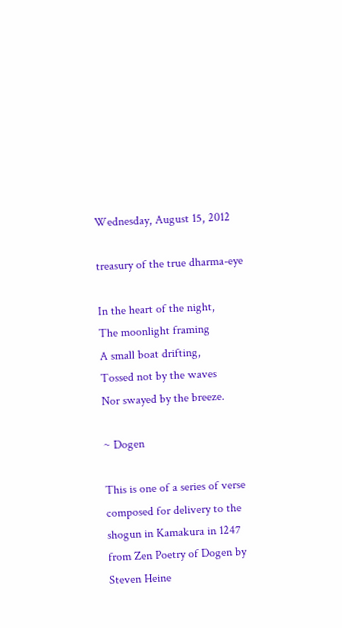Wednesday, August 15, 2012

treasury of the true dharma-eye

In the heart of the night,
The moonlight framing
A small boat drifting,
Tossed not by the waves
Nor swayed by the breeze.

~ Dogen

This is one of a series of verse composed for delivery to the shogun in Kamakura in 1247
from Zen Poetry of Dogen by Steven Heine